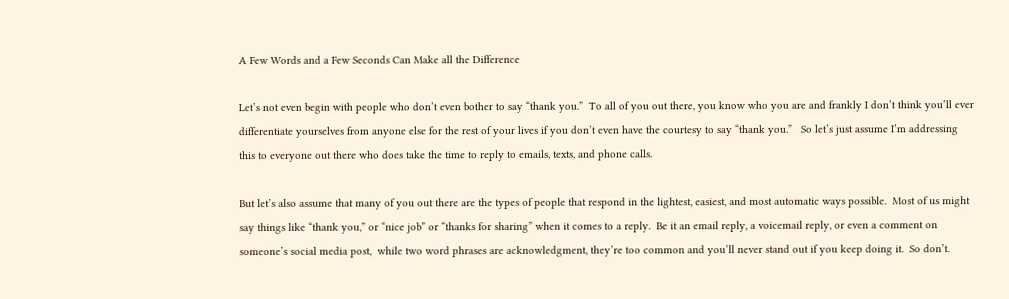A Few Words and a Few Seconds Can Make all the Difference

Let’s not even begin with people who don’t even bother to say “thank you.”  To all of you out there, you know who you are and frankly I don’t think you’ll ever differentiate yourselves from anyone else for the rest of your lives if you don’t even have the courtesy to say “thank you.”   So let’s just assume I’m addressing this to everyone out there who does take the time to reply to emails, texts, and phone calls.

But let’s also assume that many of you out there are the types of people that respond in the lightest, easiest, and most automatic ways possible.  Most of us might say things like “thank you,” or “nice job” or “thanks for sharing” when it comes to a reply.  Be it an email reply, a voicemail reply, or even a comment on someone’s social media post,  while two word phrases are acknowledgment, they’re too common and you’ll never stand out if you keep doing it.  So don’t.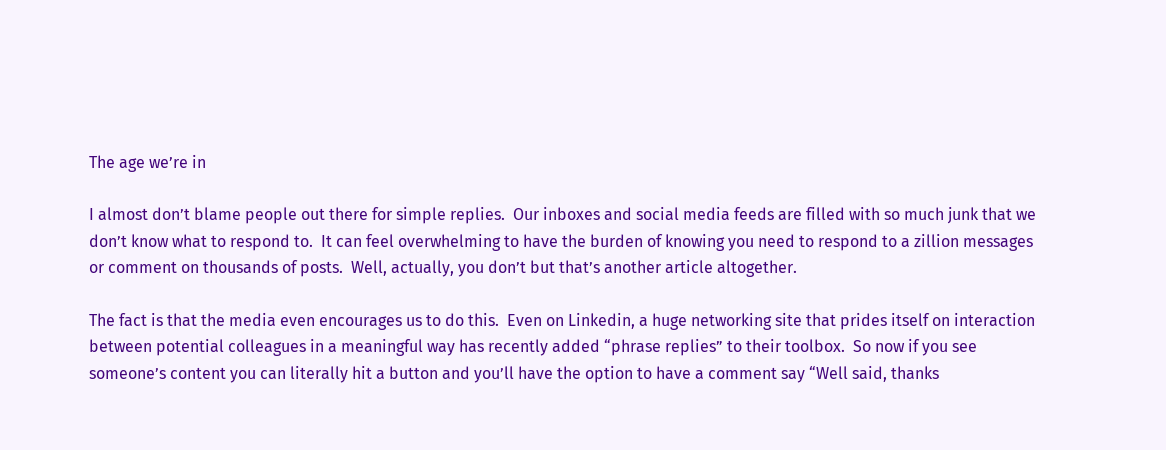The age we’re in

I almost don’t blame people out there for simple replies.  Our inboxes and social media feeds are filled with so much junk that we don’t know what to respond to.  It can feel overwhelming to have the burden of knowing you need to respond to a zillion messages or comment on thousands of posts.  Well, actually, you don’t but that’s another article altogether.

The fact is that the media even encourages us to do this.  Even on Linkedin, a huge networking site that prides itself on interaction between potential colleagues in a meaningful way has recently added “phrase replies” to their toolbox.  So now if you see someone’s content you can literally hit a button and you’ll have the option to have a comment say “Well said, thanks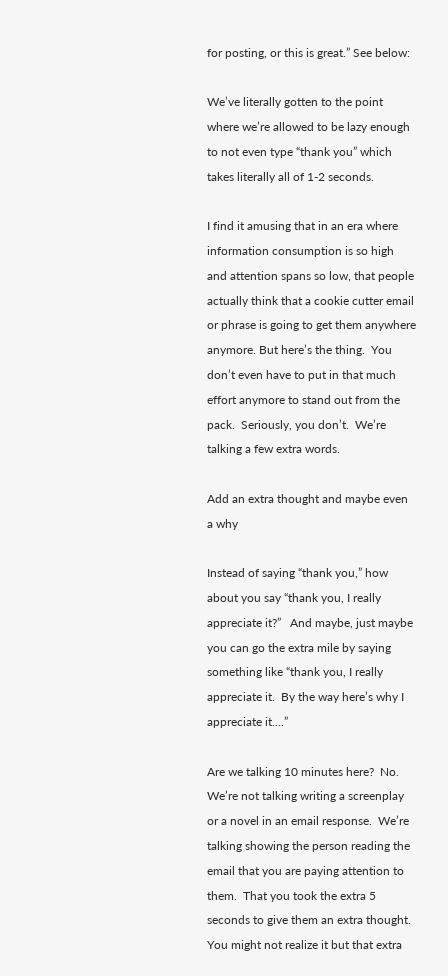for posting, or this is great.” See below:

We’ve literally gotten to the point where we’re allowed to be lazy enough to not even type “thank you” which takes literally all of 1-2 seconds.

I find it amusing that in an era where information consumption is so high and attention spans so low, that people actually think that a cookie cutter email or phrase is going to get them anywhere anymore. But here’s the thing.  You don’t even have to put in that much effort anymore to stand out from the pack.  Seriously, you don’t.  We’re talking a few extra words.

Add an extra thought and maybe even a why

Instead of saying “thank you,” how about you say “thank you, I really appreciate it?”   And maybe, just maybe you can go the extra mile by saying something like “thank you, I really appreciate it.  By the way here’s why I appreciate it….”

Are we talking 10 minutes here?  No.  We’re not talking writing a screenplay or a novel in an email response.  We’re talking showing the person reading the email that you are paying attention to them.  That you took the extra 5 seconds to give them an extra thought. You might not realize it but that extra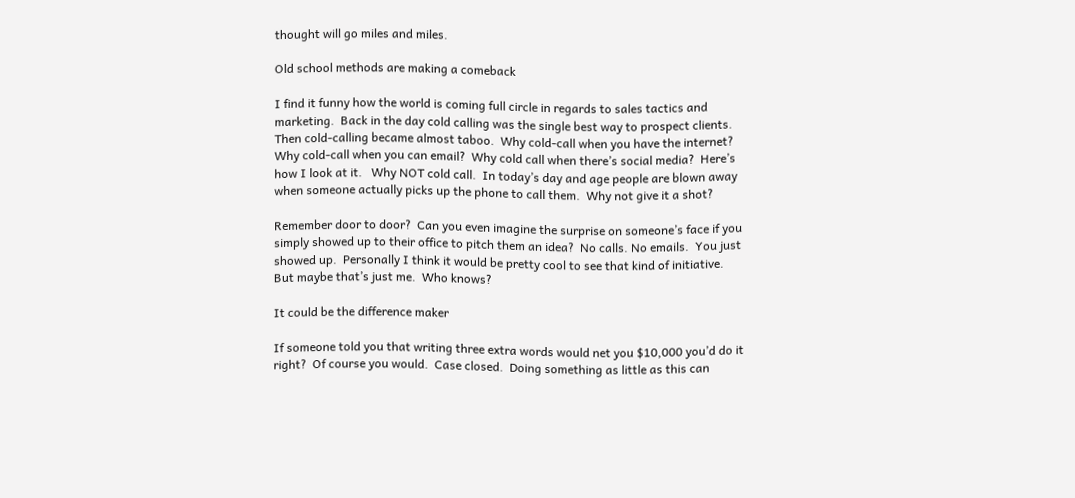thought will go miles and miles.

Old school methods are making a comeback

I find it funny how the world is coming full circle in regards to sales tactics and marketing.  Back in the day cold calling was the single best way to prospect clients.  Then cold-calling became almost taboo.  Why cold-call when you have the internet?  Why cold-call when you can email?  Why cold call when there’s social media?  Here’s how I look at it.   Why NOT cold call.  In today’s day and age people are blown away when someone actually picks up the phone to call them.  Why not give it a shot?

Remember door to door?  Can you even imagine the surprise on someone’s face if you simply showed up to their office to pitch them an idea?  No calls. No emails.  You just showed up.  Personally I think it would be pretty cool to see that kind of initiative. But maybe that’s just me.  Who knows?

It could be the difference maker

If someone told you that writing three extra words would net you $10,000 you’d do it right?  Of course you would.  Case closed.  Doing something as little as this can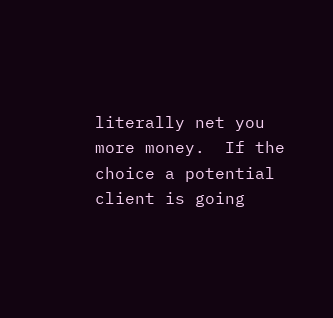literally net you more money.  If the choice a potential client is going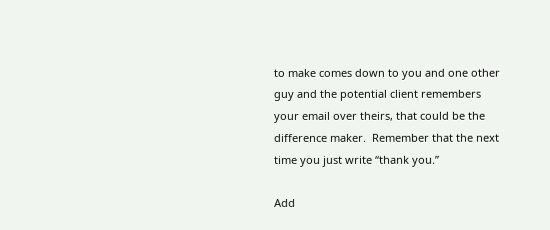to make comes down to you and one other guy and the potential client remembers your email over theirs, that could be the difference maker.  Remember that the next time you just write “thank you.”

Add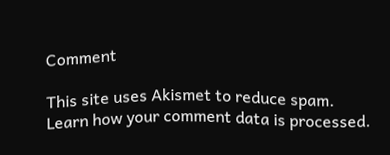Comment

This site uses Akismet to reduce spam. Learn how your comment data is processed.